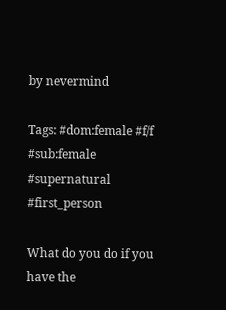by nevermind

Tags: #dom:female #f/f #sub:female #supernatural #first_person

What do you do if you have the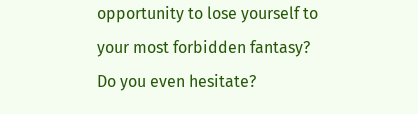opportunity to lose yourself to your most forbidden fantasy? Do you even hesitate?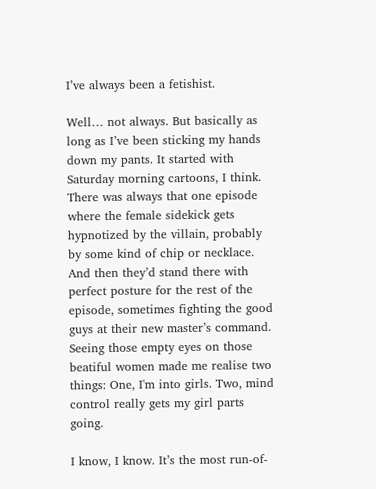I’ve always been a fetishist.

Well… not always. But basically as long as I’ve been sticking my hands down my pants. It started with Saturday morning cartoons, I think. There was always that one episode where the female sidekick gets hypnotized by the villain, probably by some kind of chip or necklace. And then they’d stand there with perfect posture for the rest of the episode, sometimes fighting the good guys at their new master’s command. Seeing those empty eyes on those beatiful women made me realise two things: One, I'm into girls. Two, mind control really gets my girl parts going.

I know, I know. It’s the most run-of-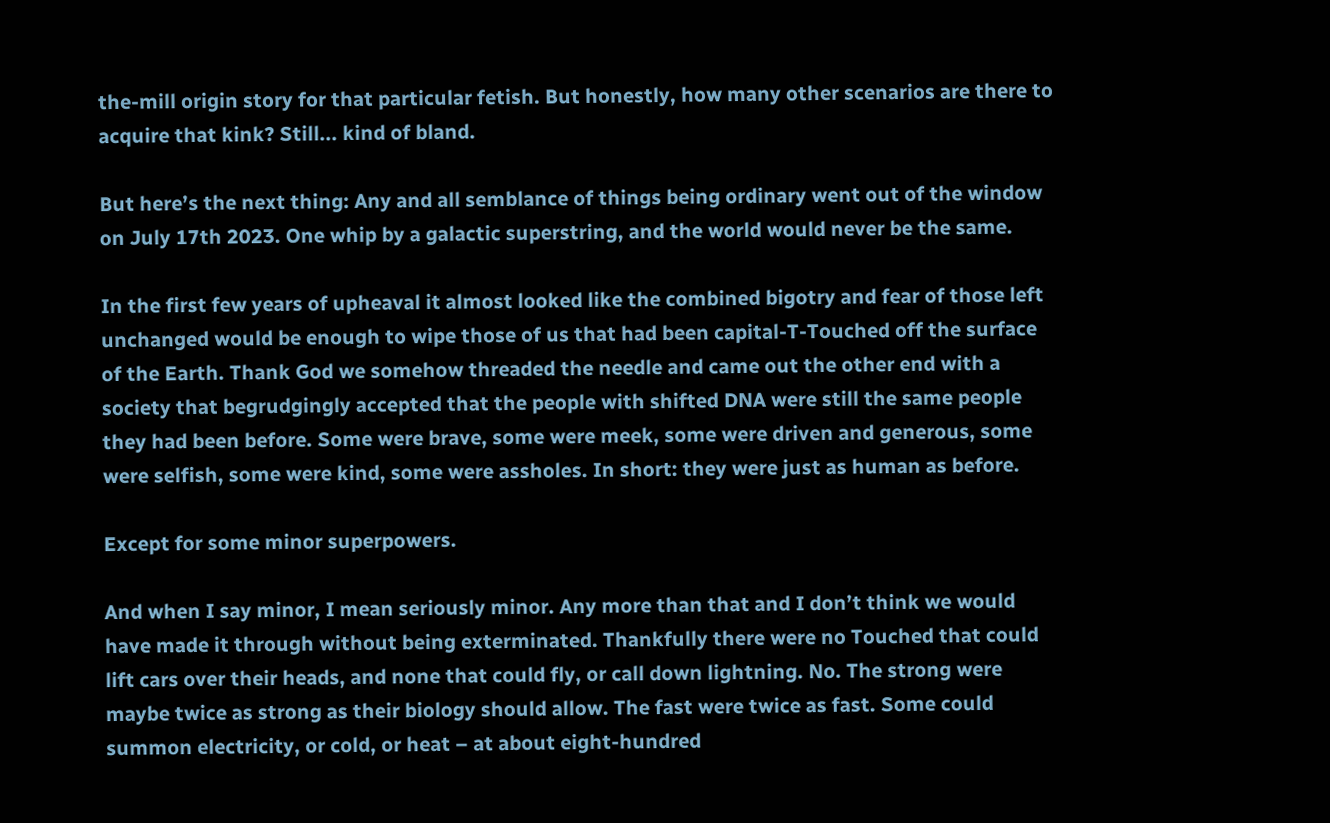the-mill origin story for that particular fetish. But honestly, how many other scenarios are there to acquire that kink? Still... kind of bland.

But here’s the next thing: Any and all semblance of things being ordinary went out of the window on July 17th 2023. One whip by a galactic superstring, and the world would never be the same.

In the first few years of upheaval it almost looked like the combined bigotry and fear of those left unchanged would be enough to wipe those of us that had been capital-T-Touched off the surface of the Earth. Thank God we somehow threaded the needle and came out the other end with a society that begrudgingly accepted that the people with shifted DNA were still the same people they had been before. Some were brave, some were meek, some were driven and generous, some were selfish, some were kind, some were assholes. In short: they were just as human as before.

Except for some minor superpowers.

And when I say minor, I mean seriously minor. Any more than that and I don’t think we would have made it through without being exterminated. Thankfully there were no Touched that could lift cars over their heads, and none that could fly, or call down lightning. No. The strong were maybe twice as strong as their biology should allow. The fast were twice as fast. Some could summon electricity, or cold, or heat – at about eight-hundred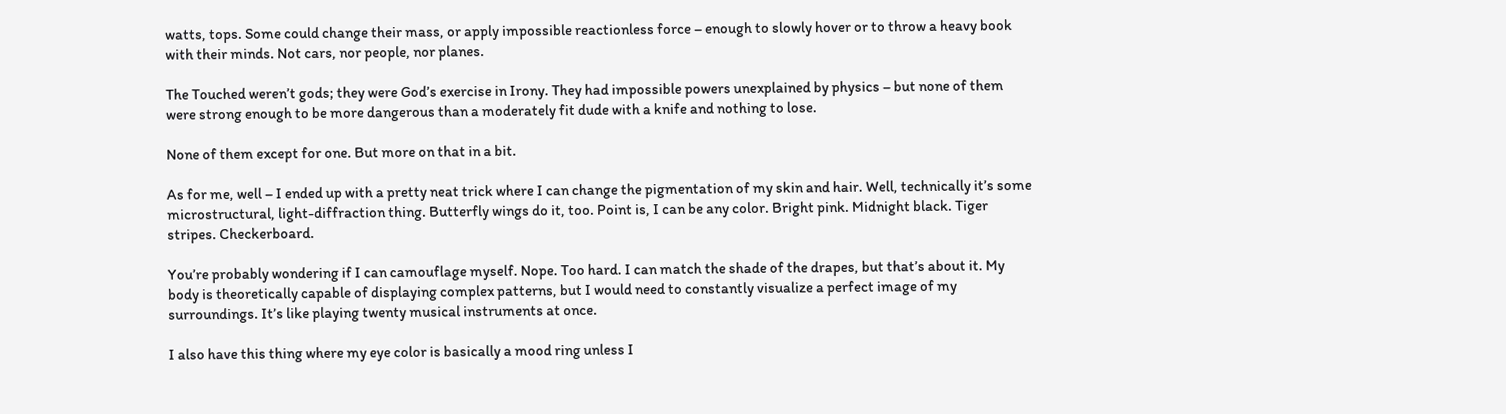watts, tops. Some could change their mass, or apply impossible reactionless force – enough to slowly hover or to throw a heavy book with their minds. Not cars, nor people, nor planes.

The Touched weren’t gods; they were God’s exercise in Irony. They had impossible powers unexplained by physics – but none of them were strong enough to be more dangerous than a moderately fit dude with a knife and nothing to lose.

None of them except for one. But more on that in a bit.

As for me, well – I ended up with a pretty neat trick where I can change the pigmentation of my skin and hair. Well, technically it’s some microstructural, light-diffraction thing. Butterfly wings do it, too. Point is, I can be any color. Bright pink. Midnight black. Tiger stripes. Checkerboard.

You’re probably wondering if I can camouflage myself. Nope. Too hard. I can match the shade of the drapes, but that’s about it. My body is theoretically capable of displaying complex patterns, but I would need to constantly visualize a perfect image of my surroundings. It’s like playing twenty musical instruments at once.

I also have this thing where my eye color is basically a mood ring unless I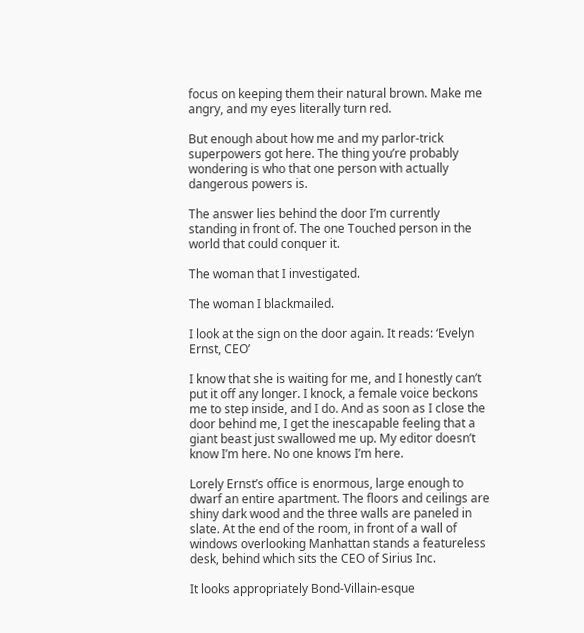focus on keeping them their natural brown. Make me angry, and my eyes literally turn red.

But enough about how me and my parlor-trick superpowers got here. The thing you’re probably wondering is who that one person with actually dangerous powers is.

The answer lies behind the door I’m currently standing in front of. The one Touched person in the world that could conquer it.

The woman that I investigated.

The woman I blackmailed.

I look at the sign on the door again. It reads: ‘Evelyn Ernst, CEO’

I know that she is waiting for me, and I honestly can’t put it off any longer. I knock, a female voice beckons me to step inside, and I do. And as soon as I close the door behind me, I get the inescapable feeling that a giant beast just swallowed me up. My editor doesn’t know I’m here. No one knows I’m here.

Lorely Ernst’s office is enormous, large enough to dwarf an entire apartment. The floors and ceilings are shiny dark wood and the three walls are paneled in slate. At the end of the room, in front of a wall of windows overlooking Manhattan stands a featureless desk, behind which sits the CEO of Sirius Inc.

It looks appropriately Bond-Villain-esque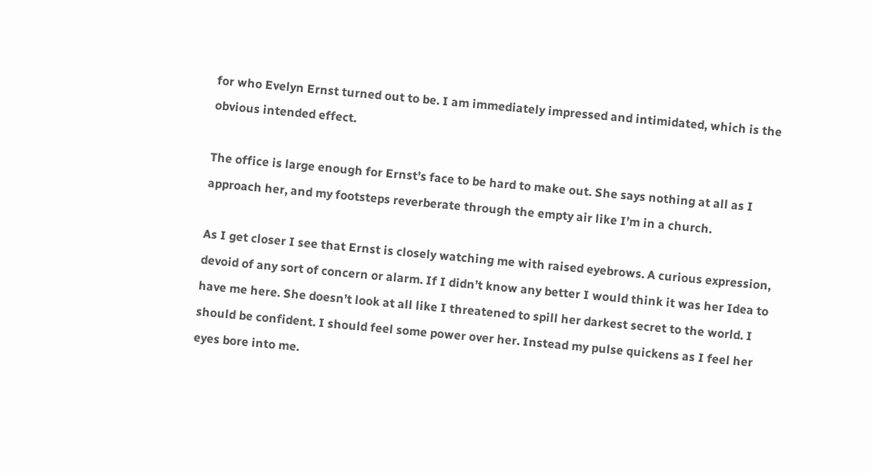for who Evelyn Ernst turned out to be. I am immediately impressed and intimidated, which is the obvious intended effect.

The office is large enough for Ernst’s face to be hard to make out. She says nothing at all as I approach her, and my footsteps reverberate through the empty air like I’m in a church.

As I get closer I see that Ernst is closely watching me with raised eyebrows. A curious expression, devoid of any sort of concern or alarm. If I didn’t know any better I would think it was her Idea to have me here. She doesn’t look at all like I threatened to spill her darkest secret to the world. I should be confident. I should feel some power over her. Instead my pulse quickens as I feel her eyes bore into me.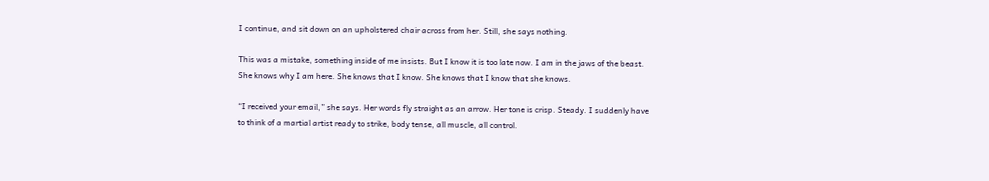I continue, and sit down on an upholstered chair across from her. Still, she says nothing.

This was a mistake, something inside of me insists. But I know it is too late now. I am in the jaws of the beast. She knows why I am here. She knows that I know. She knows that I know that she knows.

“I received your email,” she says. Her words fly straight as an arrow. Her tone is crisp. Steady. I suddenly have to think of a martial artist ready to strike, body tense, all muscle, all control.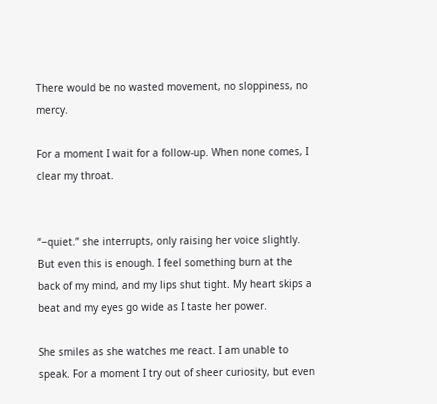There would be no wasted movement, no sloppiness, no mercy.

For a moment I wait for a follow-up. When none comes, I clear my throat.


“‒quiet.” she interrupts, only raising her voice slightly. But even this is enough. I feel something burn at the back of my mind, and my lips shut tight. My heart skips a beat and my eyes go wide as I taste her power.

She smiles as she watches me react. I am unable to speak. For a moment I try out of sheer curiosity, but even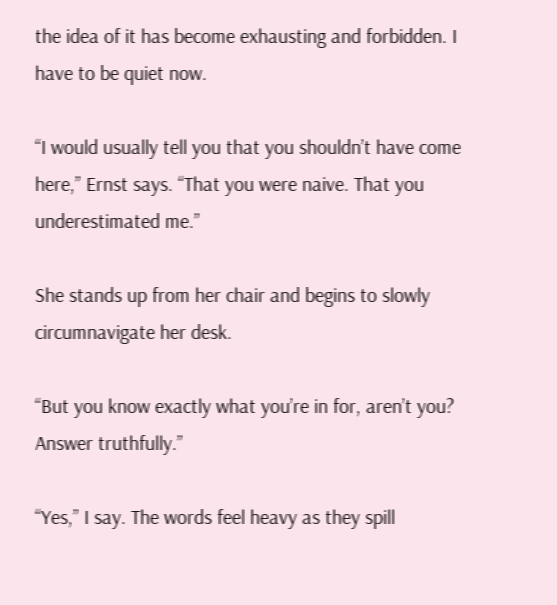the idea of it has become exhausting and forbidden. I have to be quiet now.

“I would usually tell you that you shouldn’t have come here,” Ernst says. “That you were naive. That you underestimated me.”

She stands up from her chair and begins to slowly circumnavigate her desk.

“But you know exactly what you’re in for, aren’t you? Answer truthfully.”

“Yes,” I say. The words feel heavy as they spill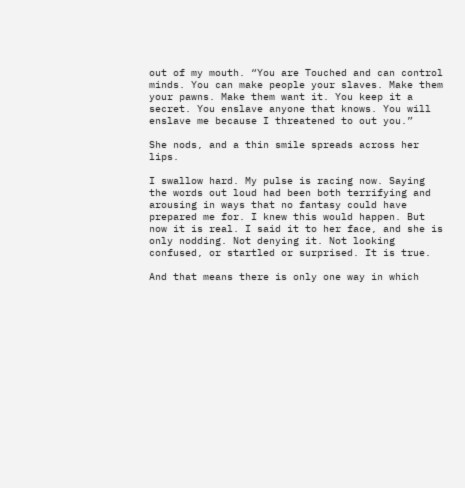out of my mouth. “You are Touched and can control minds. You can make people your slaves. Make them your pawns. Make them want it. You keep it a secret. You enslave anyone that knows. You will enslave me because I threatened to out you.”

She nods, and a thin smile spreads across her lips.

I swallow hard. My pulse is racing now. Saying the words out loud had been both terrifying and arousing in ways that no fantasy could have prepared me for. I knew this would happen. But now it is real. I said it to her face, and she is only nodding. Not denying it. Not looking confused, or startled or surprised. It is true.

And that means there is only one way in which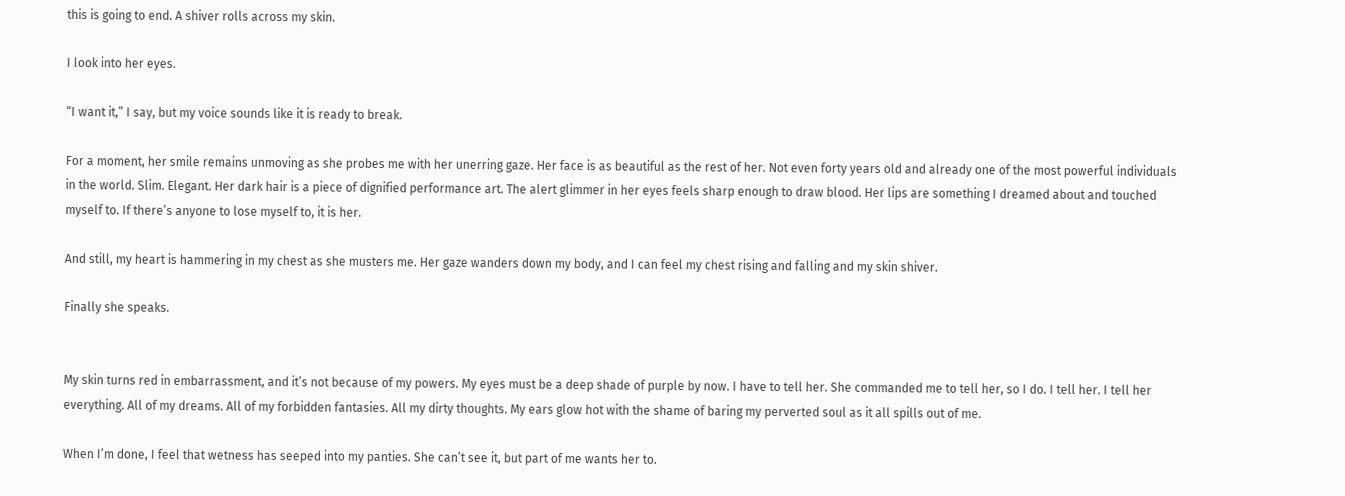this is going to end. A shiver rolls across my skin.

I look into her eyes.

“I want it,” I say, but my voice sounds like it is ready to break.

For a moment, her smile remains unmoving as she probes me with her unerring gaze. Her face is as beautiful as the rest of her. Not even forty years old and already one of the most powerful individuals in the world. Slim. Elegant. Her dark hair is a piece of dignified performance art. The alert glimmer in her eyes feels sharp enough to draw blood. Her lips are something I dreamed about and touched myself to. If there’s anyone to lose myself to, it is her.

And still, my heart is hammering in my chest as she musters me. Her gaze wanders down my body, and I can feel my chest rising and falling and my skin shiver.

Finally she speaks.


My skin turns red in embarrassment, and it’s not because of my powers. My eyes must be a deep shade of purple by now. I have to tell her. She commanded me to tell her, so I do. I tell her. I tell her everything. All of my dreams. All of my forbidden fantasies. All my dirty thoughts. My ears glow hot with the shame of baring my perverted soul as it all spills out of me.

When I’m done, I feel that wetness has seeped into my panties. She can’t see it, but part of me wants her to.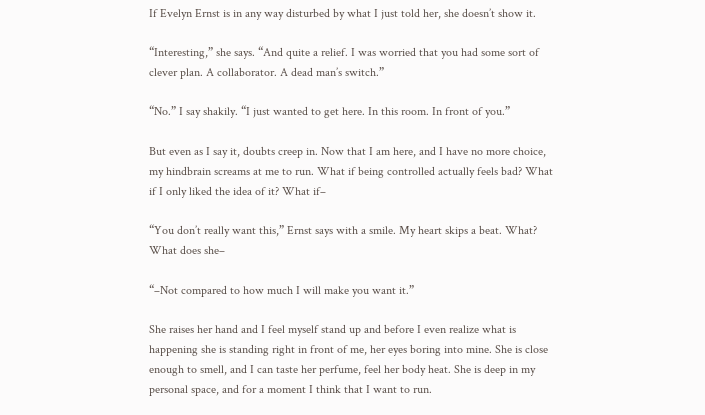If Evelyn Ernst is in any way disturbed by what I just told her, she doesn’t show it.

“Interesting,” she says. “And quite a relief. I was worried that you had some sort of clever plan. A collaborator. A dead man’s switch.”

“No.” I say shakily. “I just wanted to get here. In this room. In front of you.”

But even as I say it, doubts creep in. Now that I am here, and I have no more choice, my hindbrain screams at me to run. What if being controlled actually feels bad? What if I only liked the idea of it? What if–

“You don’t really want this,” Ernst says with a smile. My heart skips a beat. What? What does she–

“–Not compared to how much I will make you want it.”

She raises her hand and I feel myself stand up and before I even realize what is happening she is standing right in front of me, her eyes boring into mine. She is close enough to smell, and I can taste her perfume, feel her body heat. She is deep in my personal space, and for a moment I think that I want to run.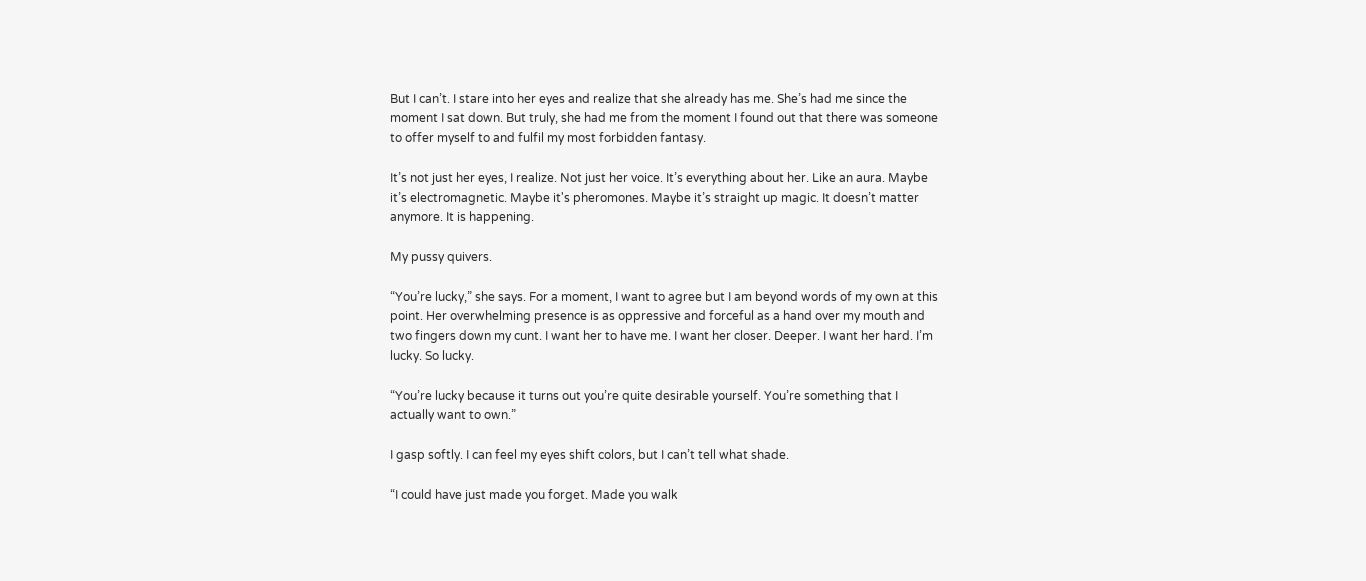But I can’t. I stare into her eyes and realize that she already has me. She’s had me since the moment I sat down. But truly, she had me from the moment I found out that there was someone to offer myself to and fulfil my most forbidden fantasy.

It’s not just her eyes, I realize. Not just her voice. It’s everything about her. Like an aura. Maybe it’s electromagnetic. Maybe it's pheromones. Maybe it’s straight up magic. It doesn’t matter anymore. It is happening.

My pussy quivers.

“You’re lucky,” she says. For a moment, I want to agree but I am beyond words of my own at this point. Her overwhelming presence is as oppressive and forceful as a hand over my mouth and two fingers down my cunt. I want her to have me. I want her closer. Deeper. I want her hard. I’m lucky. So lucky.

“You’re lucky because it turns out you’re quite desirable yourself. You’re something that I actually want to own.”

I gasp softly. I can feel my eyes shift colors, but I can’t tell what shade.

“I could have just made you forget. Made you walk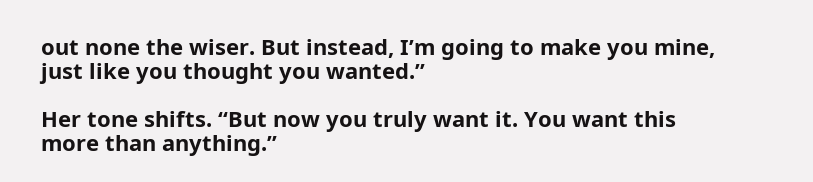out none the wiser. But instead, I’m going to make you mine, just like you thought you wanted.”

Her tone shifts. “But now you truly want it. You want this more than anything.”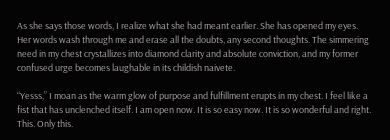As she says those words, I realize what she had meant earlier. She has opened my eyes. Her words wash through me and erase all the doubts, any second thoughts. The simmering need in my chest crystallizes into diamond clarity and absolute conviction, and my former confused urge becomes laughable in its childish naivete.

“Yesss,” I moan as the warm glow of purpose and fulfillment erupts in my chest. I feel like a fist that has unclenched itself. I am open now. It is so easy now. It is so wonderful and right. This. Only this.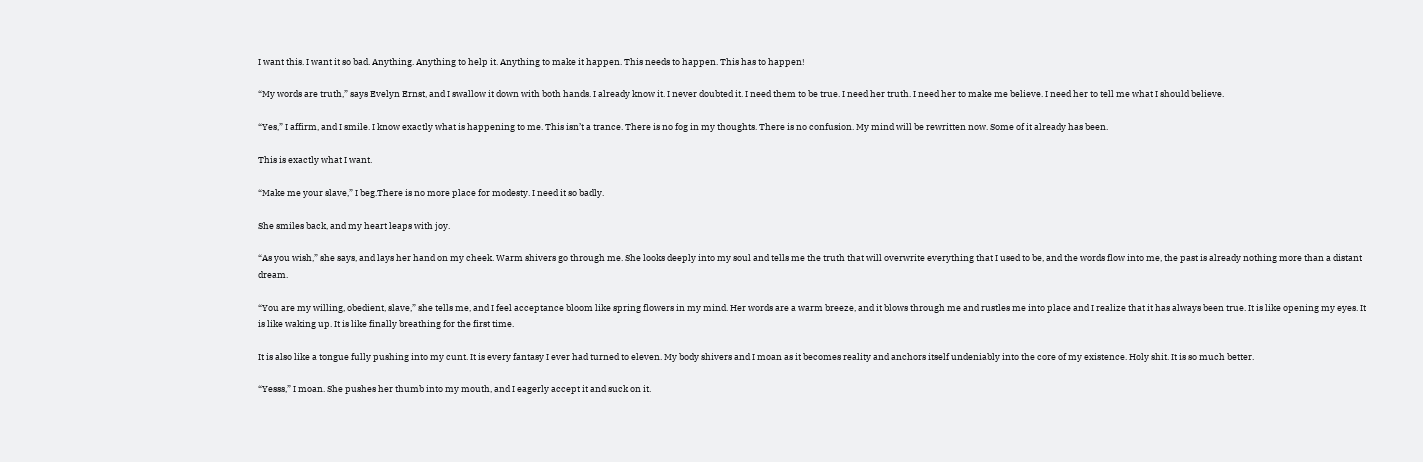I want this. I want it so bad. Anything. Anything to help it. Anything to make it happen. This needs to happen. This has to happen!

“My words are truth,” says Evelyn Ernst, and I swallow it down with both hands. I already know it. I never doubted it. I need them to be true. I need her truth. I need her to make me believe. I need her to tell me what I should believe.

“Yes,” I affirm, and I smile. I know exactly what is happening to me. This isn’t a trance. There is no fog in my thoughts. There is no confusion. My mind will be rewritten now. Some of it already has been.

This is exactly what I want.

“Make me your slave,” I beg.There is no more place for modesty. I need it so badly.

She smiles back, and my heart leaps with joy.

“As you wish,” she says, and lays her hand on my cheek. Warm shivers go through me. She looks deeply into my soul and tells me the truth that will overwrite everything that I used to be, and the words flow into me, the past is already nothing more than a distant dream.

“You are my willing, obedient, slave,” she tells me, and I feel acceptance bloom like spring flowers in my mind. Her words are a warm breeze, and it blows through me and rustles me into place and I realize that it has always been true. It is like opening my eyes. It is like waking up. It is like finally breathing for the first time.

It is also like a tongue fully pushing into my cunt. It is every fantasy I ever had turned to eleven. My body shivers and I moan as it becomes reality and anchors itself undeniably into the core of my existence. Holy shit. It is so much better.

“Yesss,” I moan. She pushes her thumb into my mouth, and I eagerly accept it and suck on it.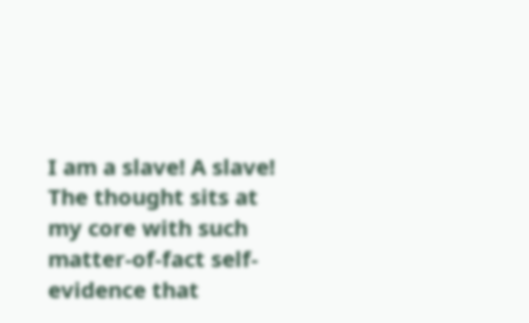I am a slave! A slave! The thought sits at my core with such matter-of-fact self-evidence that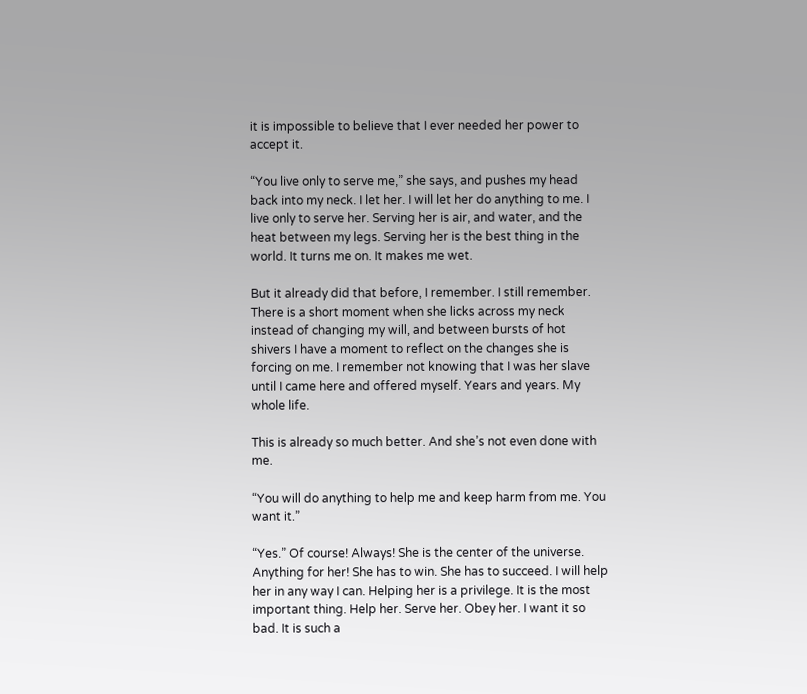it is impossible to believe that I ever needed her power to accept it.

“You live only to serve me,” she says, and pushes my head back into my neck. I let her. I will let her do anything to me. I live only to serve her. Serving her is air, and water, and the heat between my legs. Serving her is the best thing in the world. It turns me on. It makes me wet.

But it already did that before, I remember. I still remember. There is a short moment when she licks across my neck instead of changing my will, and between bursts of hot shivers I have a moment to reflect on the changes she is forcing on me. I remember not knowing that I was her slave until I came here and offered myself. Years and years. My whole life.

This is already so much better. And she’s not even done with me.

“You will do anything to help me and keep harm from me. You want it.”

“Yes.” Of course! Always! She is the center of the universe. Anything for her! She has to win. She has to succeed. I will help her in any way I can. Helping her is a privilege. It is the most important thing. Help her. Serve her. Obey her. I want it so bad. It is such a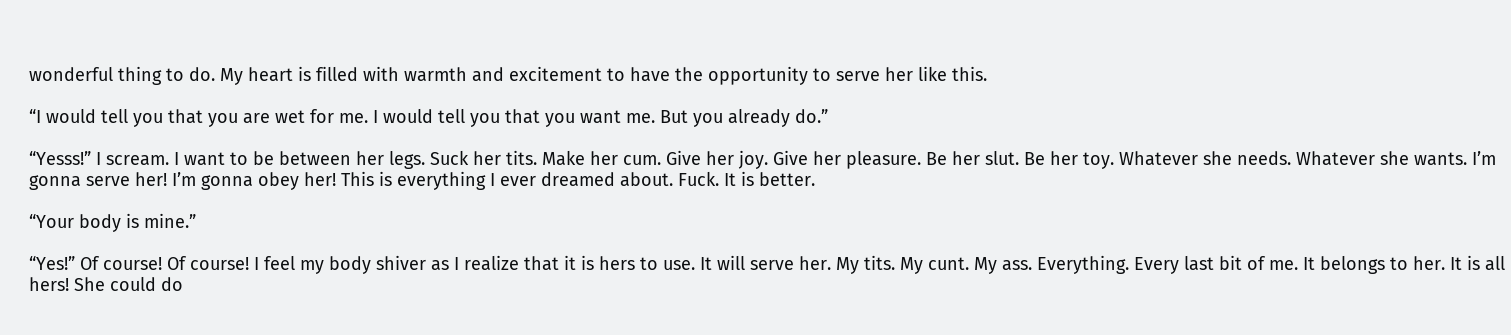wonderful thing to do. My heart is filled with warmth and excitement to have the opportunity to serve her like this.

“I would tell you that you are wet for me. I would tell you that you want me. But you already do.”

“Yesss!” I scream. I want to be between her legs. Suck her tits. Make her cum. Give her joy. Give her pleasure. Be her slut. Be her toy. Whatever she needs. Whatever she wants. I’m gonna serve her! I’m gonna obey her! This is everything I ever dreamed about. Fuck. It is better.

“Your body is mine.”

“Yes!” Of course! Of course! I feel my body shiver as I realize that it is hers to use. It will serve her. My tits. My cunt. My ass. Everything. Every last bit of me. It belongs to her. It is all hers! She could do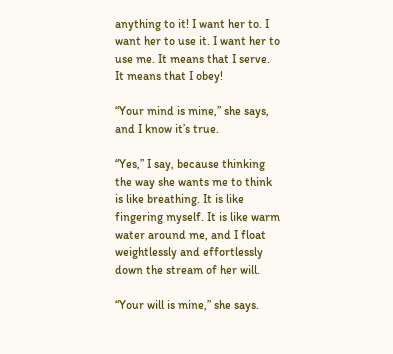anything to it! I want her to. I want her to use it. I want her to use me. It means that I serve. It means that I obey!

“Your mind is mine,” she says, and I know it’s true.

“Yes,” I say, because thinking the way she wants me to think is like breathing. It is like fingering myself. It is like warm water around me, and I float weightlessly and effortlessly down the stream of her will.

“Your will is mine,” she says.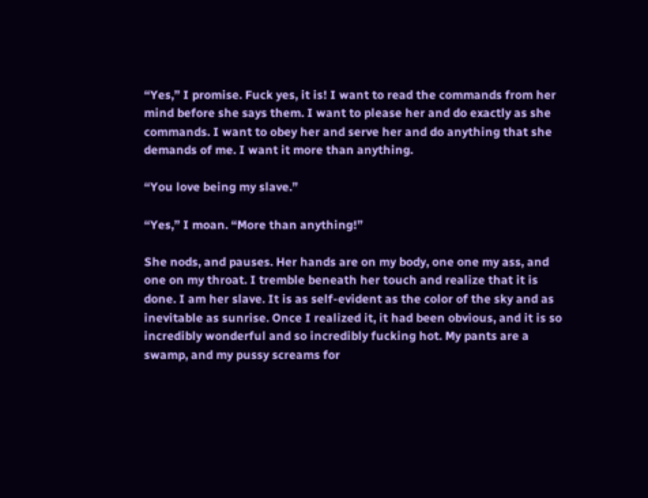“Yes,” I promise. Fuck yes, it is! I want to read the commands from her mind before she says them. I want to please her and do exactly as she commands. I want to obey her and serve her and do anything that she demands of me. I want it more than anything.

“You love being my slave.”

“Yes,” I moan. “More than anything!”

She nods, and pauses. Her hands are on my body, one one my ass, and one on my throat. I tremble beneath her touch and realize that it is done. I am her slave. It is as self-evident as the color of the sky and as inevitable as sunrise. Once I realized it, it had been obvious, and it is so incredibly wonderful and so incredibly fucking hot. My pants are a swamp, and my pussy screams for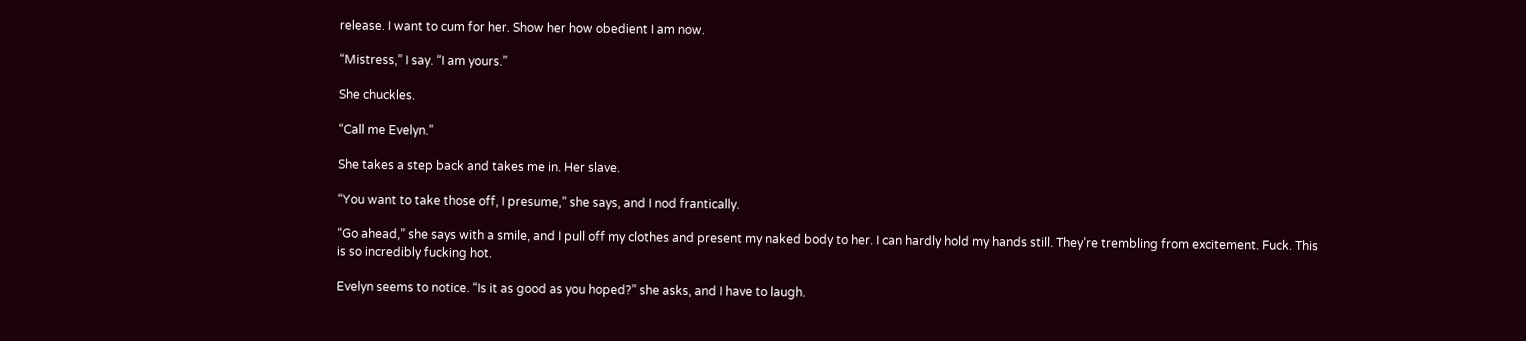release. I want to cum for her. Show her how obedient I am now.

“Mistress,” I say. “I am yours.”

She chuckles.

“Call me Evelyn.”

She takes a step back and takes me in. Her slave.

“You want to take those off, I presume,” she says, and I nod frantically.

“Go ahead,” she says with a smile, and I pull off my clothes and present my naked body to her. I can hardly hold my hands still. They’re trembling from excitement. Fuck. This is so incredibly fucking hot.

Evelyn seems to notice. “Is it as good as you hoped?” she asks, and I have to laugh.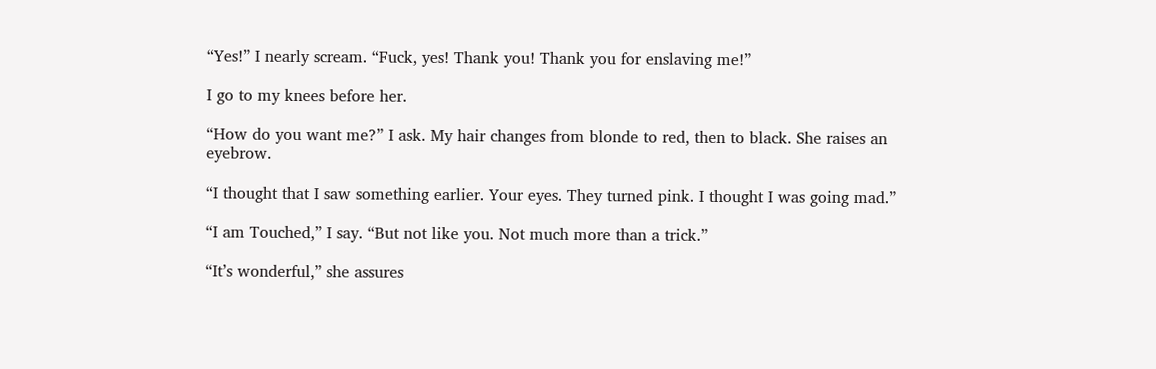“Yes!” I nearly scream. “Fuck, yes! Thank you! Thank you for enslaving me!”

I go to my knees before her.

“How do you want me?” I ask. My hair changes from blonde to red, then to black. She raises an eyebrow.

“I thought that I saw something earlier. Your eyes. They turned pink. I thought I was going mad.”

“I am Touched,” I say. “But not like you. Not much more than a trick.”

“It’s wonderful,” she assures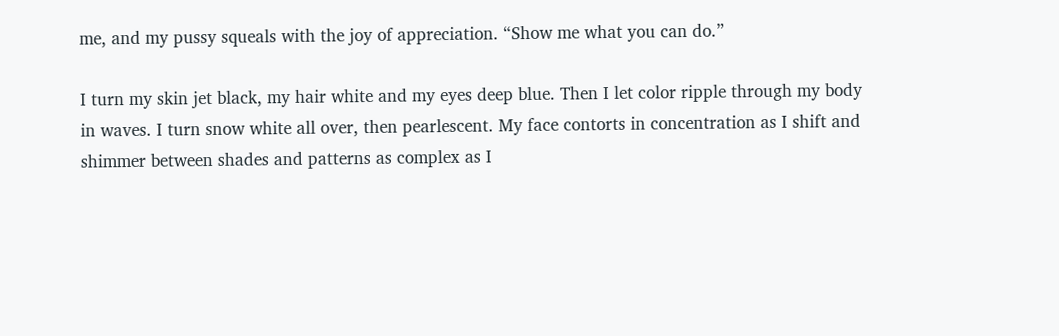me, and my pussy squeals with the joy of appreciation. “Show me what you can do.”

I turn my skin jet black, my hair white and my eyes deep blue. Then I let color ripple through my body in waves. I turn snow white all over, then pearlescent. My face contorts in concentration as I shift and shimmer between shades and patterns as complex as I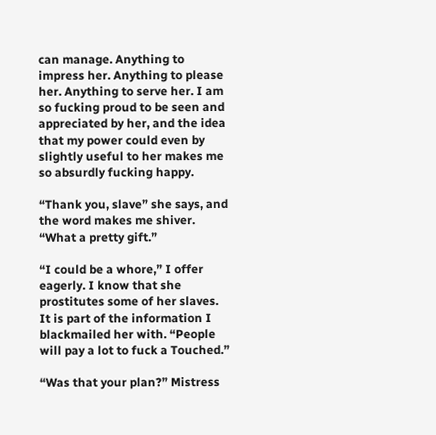can manage. Anything to impress her. Anything to please her. Anything to serve her. I am so fucking proud to be seen and appreciated by her, and the idea that my power could even by slightly useful to her makes me so absurdly fucking happy.

“Thank you, slave” she says, and the word makes me shiver. “What a pretty gift.”

“I could be a whore,” I offer eagerly. I know that she prostitutes some of her slaves. It is part of the information I blackmailed her with. “People will pay a lot to fuck a Touched.”

“Was that your plan?” Mistress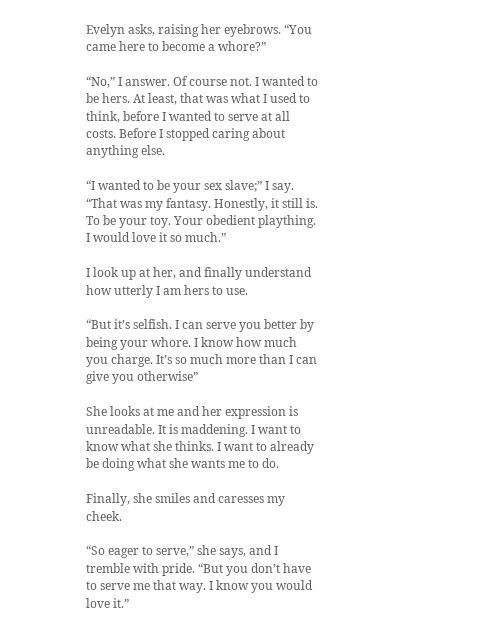Evelyn asks, raising her eyebrows. “You came here to become a whore?”

“No,” I answer. Of course not. I wanted to be hers. At least, that was what I used to think, before I wanted to serve at all costs. Before I stopped caring about anything else.

“I wanted to be your sex slave;” I say. “That was my fantasy. Honestly, it still is. To be your toy. Your obedient plaything. I would love it so much.”

I look up at her, and finally understand how utterly I am hers to use.

“But it’s selfish. I can serve you better by being your whore. I know how much you charge. It’s so much more than I can give you otherwise”

She looks at me and her expression is unreadable. It is maddening. I want to know what she thinks. I want to already be doing what she wants me to do.

Finally, she smiles and caresses my cheek.

“So eager to serve,” she says, and I tremble with pride. “But you don’t have to serve me that way. I know you would love it.”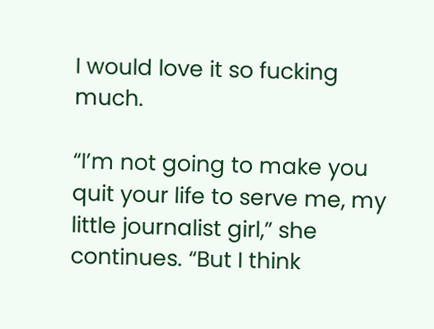I would love it so fucking much.

“I’m not going to make you quit your life to serve me, my little journalist girl,” she continues. “But I think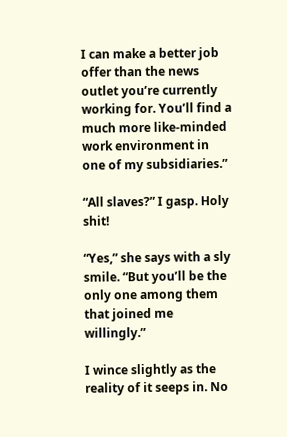I can make a better job offer than the news outlet you’re currently working for. You’ll find a much more like-minded work environment in one of my subsidiaries.”

“All slaves?” I gasp. Holy shit!

“Yes,” she says with a sly smile. “But you’ll be the only one among them that joined me willingly.”

I wince slightly as the reality of it seeps in. No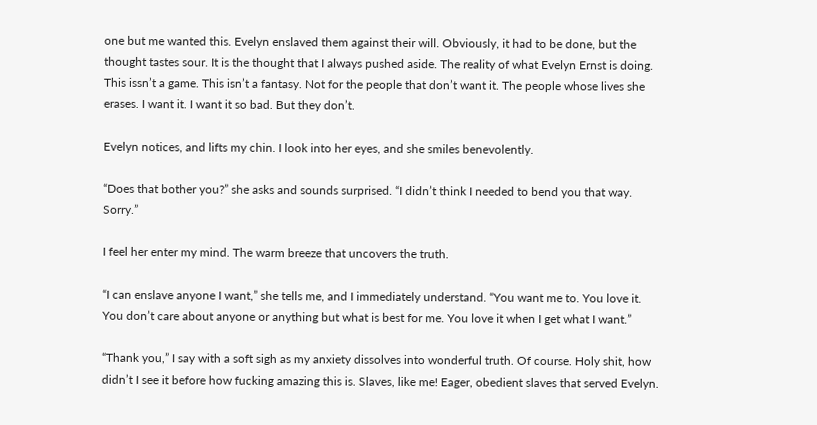one but me wanted this. Evelyn enslaved them against their will. Obviously, it had to be done, but the thought tastes sour. It is the thought that I always pushed aside. The reality of what Evelyn Ernst is doing. This issn’t a game. This isn’t a fantasy. Not for the people that don’t want it. The people whose lives she erases. I want it. I want it so bad. But they don’t.

Evelyn notices, and lifts my chin. I look into her eyes, and she smiles benevolently.

“Does that bother you?” she asks and sounds surprised. “I didn’t think I needed to bend you that way. Sorry.”

I feel her enter my mind. The warm breeze that uncovers the truth.

“I can enslave anyone I want,” she tells me, and I immediately understand. “You want me to. You love it. You don’t care about anyone or anything but what is best for me. You love it when I get what I want.”

“Thank you,” I say with a soft sigh as my anxiety dissolves into wonderful truth. Of course. Holy shit, how didn’t I see it before how fucking amazing this is. Slaves, like me! Eager, obedient slaves that served Evelyn.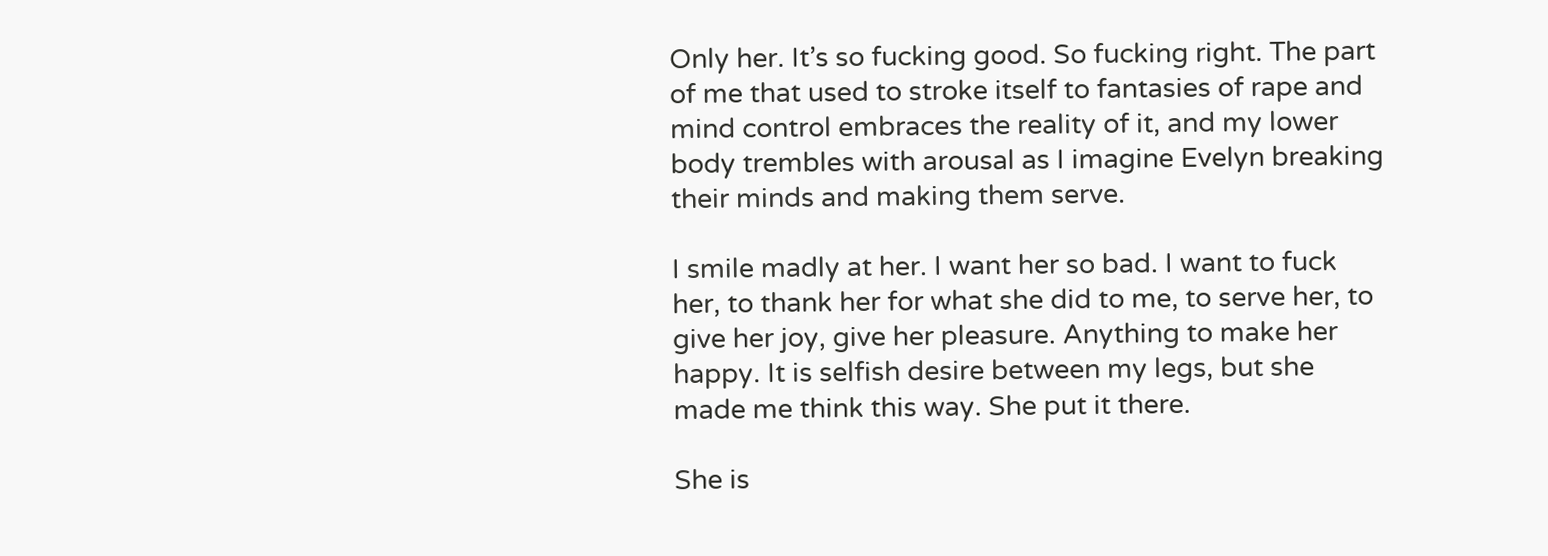Only her. It’s so fucking good. So fucking right. The part of me that used to stroke itself to fantasies of rape and mind control embraces the reality of it, and my lower body trembles with arousal as I imagine Evelyn breaking their minds and making them serve.

I smile madly at her. I want her so bad. I want to fuck her, to thank her for what she did to me, to serve her, to give her joy, give her pleasure. Anything to make her happy. It is selfish desire between my legs, but she made me think this way. She put it there.

She is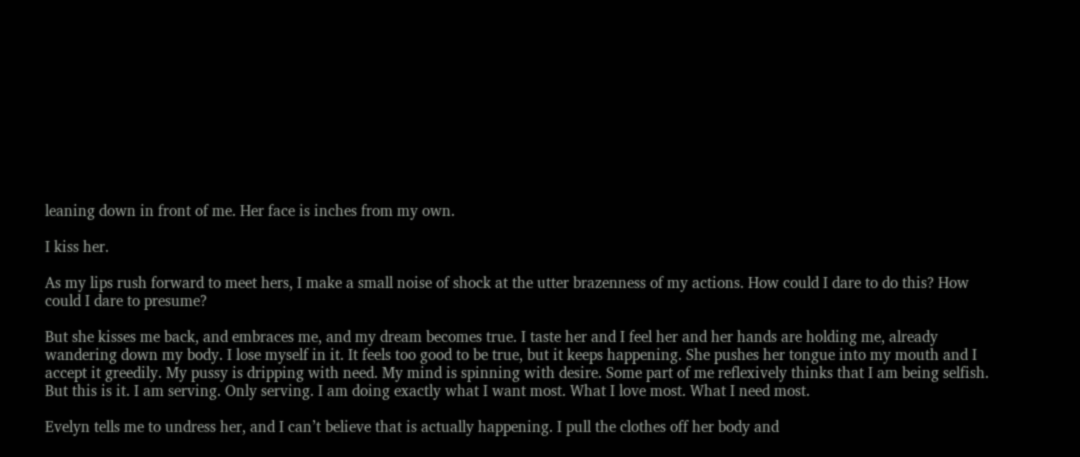leaning down in front of me. Her face is inches from my own.

I kiss her.

As my lips rush forward to meet hers, I make a small noise of shock at the utter brazenness of my actions. How could I dare to do this? How could I dare to presume?

But she kisses me back, and embraces me, and my dream becomes true. I taste her and I feel her and her hands are holding me, already wandering down my body. I lose myself in it. It feels too good to be true, but it keeps happening. She pushes her tongue into my mouth and I accept it greedily. My pussy is dripping with need. My mind is spinning with desire. Some part of me reflexively thinks that I am being selfish. But this is it. I am serving. Only serving. I am doing exactly what I want most. What I love most. What I need most.

Evelyn tells me to undress her, and I can’t believe that is actually happening. I pull the clothes off her body and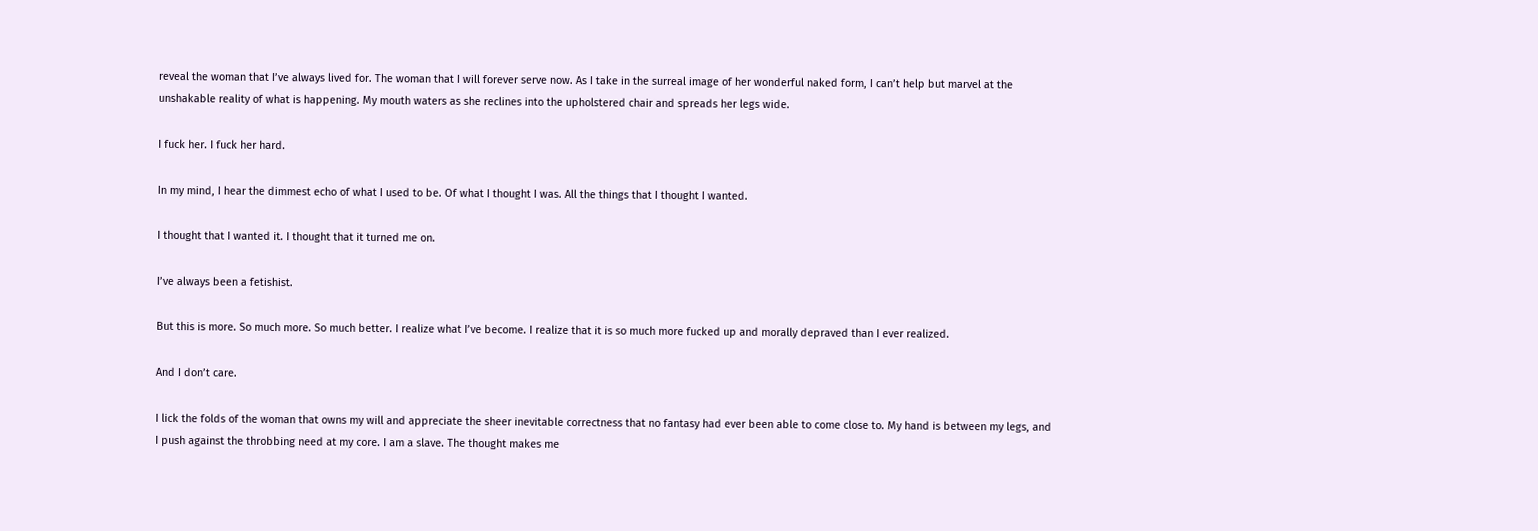reveal the woman that I’ve always lived for. The woman that I will forever serve now. As I take in the surreal image of her wonderful naked form, I can’t help but marvel at the unshakable reality of what is happening. My mouth waters as she reclines into the upholstered chair and spreads her legs wide.

I fuck her. I fuck her hard.

In my mind, I hear the dimmest echo of what I used to be. Of what I thought I was. All the things that I thought I wanted.

I thought that I wanted it. I thought that it turned me on.

I’ve always been a fetishist.

But this is more. So much more. So much better. I realize what I’ve become. I realize that it is so much more fucked up and morally depraved than I ever realized.

And I don’t care.

I lick the folds of the woman that owns my will and appreciate the sheer inevitable correctness that no fantasy had ever been able to come close to. My hand is between my legs, and I push against the throbbing need at my core. I am a slave. The thought makes me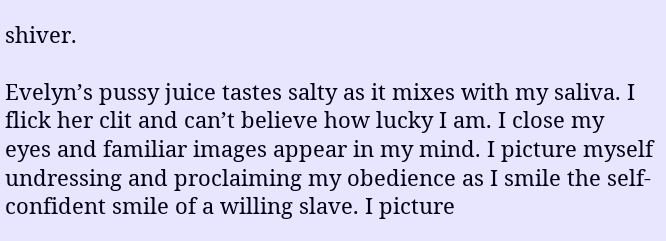shiver.

Evelyn’s pussy juice tastes salty as it mixes with my saliva. I flick her clit and can’t believe how lucky I am. I close my eyes and familiar images appear in my mind. I picture myself undressing and proclaiming my obedience as I smile the self-confident smile of a willing slave. I picture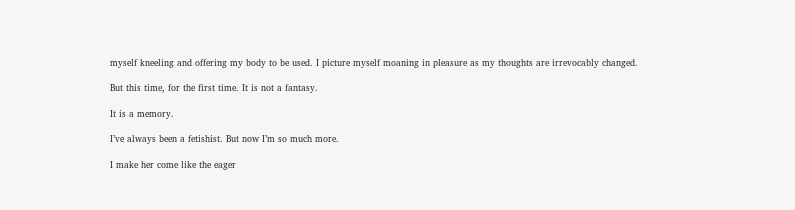myself kneeling and offering my body to be used. I picture myself moaning in pleasure as my thoughts are irrevocably changed.

But this time, for the first time. It is not a fantasy.

It is a memory.

I’ve always been a fetishist. But now I’m so much more.

I make her come like the eager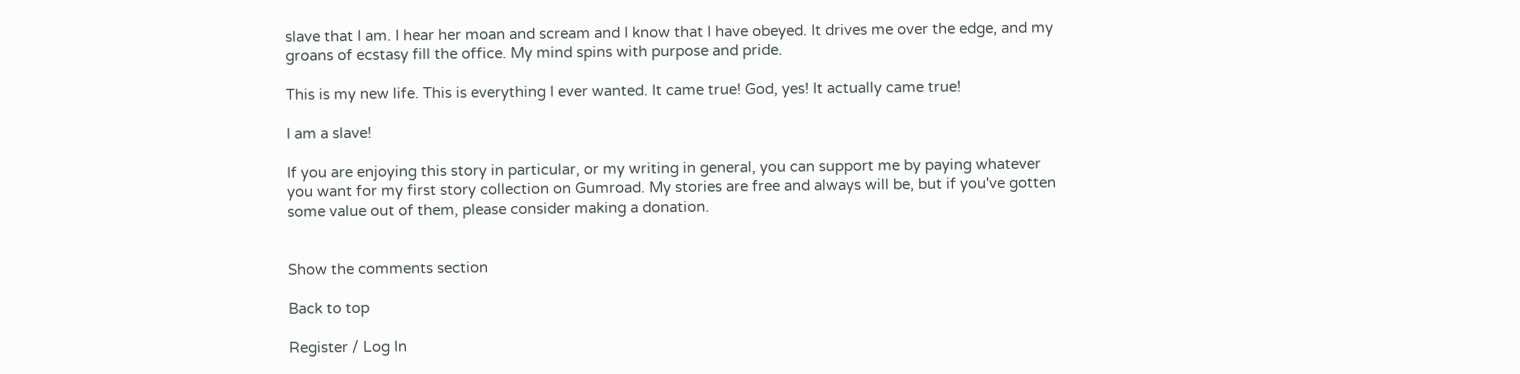slave that I am. I hear her moan and scream and I know that I have obeyed. It drives me over the edge, and my groans of ecstasy fill the office. My mind spins with purpose and pride.

This is my new life. This is everything I ever wanted. It came true! God, yes! It actually came true!

I am a slave!

If you are enjoying this story in particular, or my writing in general, you can support me by paying whatever you want for my first story collection on Gumroad. My stories are free and always will be, but if you've gotten some value out of them, please consider making a donation.


Show the comments section

Back to top

Register / Log In